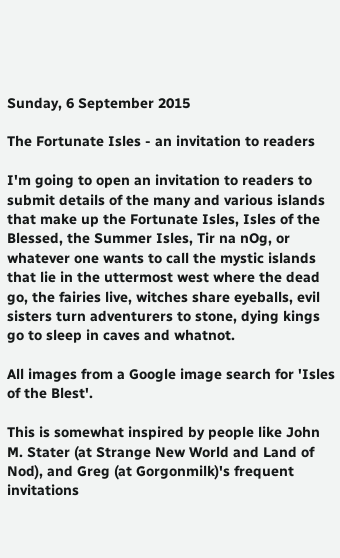Sunday, 6 September 2015

The Fortunate Isles - an invitation to readers

I'm going to open an invitation to readers to submit details of the many and various islands that make up the Fortunate Isles, Isles of the Blessed, the Summer Isles, Tir na nOg, or whatever one wants to call the mystic islands that lie in the uttermost west where the dead go, the fairies live, witches share eyeballs, evil sisters turn adventurers to stone, dying kings go to sleep in caves and whatnot.

All images from a Google image search for 'Isles of the Blest'.

This is somewhat inspired by people like John M. Stater (at Strange New World and Land of Nod), and Greg (at Gorgonmilk)'s frequent invitations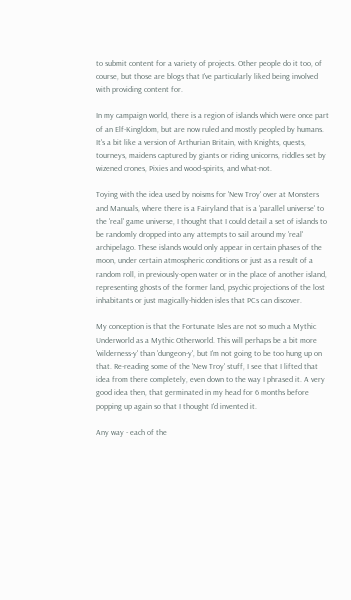to submit content for a variety of projects. Other people do it too, of course, but those are blogs that I've particularly liked being involved with providing content for.

In my campaign world, there is a region of islands which were once part of an Elf-Kingldom, but are now ruled and mostly peopled by humans. It's a bit like a version of Arthurian Britain, with Knights, quests, tourneys, maidens captured by giants or riding unicorns, riddles set by wizened crones, Pixies and wood-spirits, and what-not.

Toying with the idea used by noisms for 'New Troy' over at Monsters and Manuals, where there is a Fairyland that is a 'parallel universe' to the 'real' game universe, I thought that I could detail a set of islands to be randomly dropped into any attempts to sail around my 'real' archipelago. These islands would only appear in certain phases of the moon, under certain atmospheric conditions or just as a result of a random roll, in previously-open water or in the place of another island, representing ghosts of the former land, psychic projections of the lost inhabitants or just magically-hidden isles that PCs can discover.

My conception is that the Fortunate Isles are not so much a Mythic Underworld as a Mythic Otherworld. This will perhaps be a bit more 'wilderness-y' than 'dungeon-y', but I'm not going to be too hung up on that. Re-reading some of the 'New Troy' stuff, I see that I lifted that idea from there completely, even down to the way I phrased it. A very good idea then, that germinated in my head for 6 months before popping up again so that I thought I'd invented it.

Any way - each of the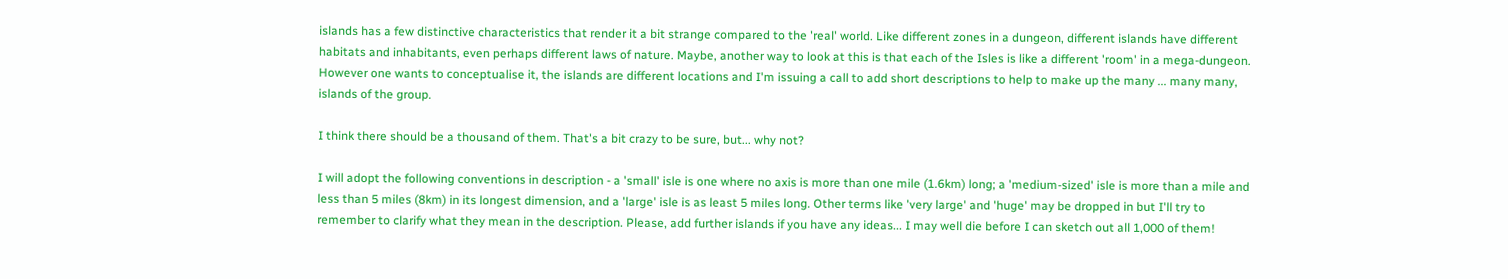islands has a few distinctive characteristics that render it a bit strange compared to the 'real' world. Like different zones in a dungeon, different islands have different habitats and inhabitants, even perhaps different laws of nature. Maybe, another way to look at this is that each of the Isles is like a different 'room' in a mega-dungeon. However one wants to conceptualise it, the islands are different locations and I'm issuing a call to add short descriptions to help to make up the many ... many many, islands of the group.

I think there should be a thousand of them. That's a bit crazy to be sure, but... why not?

I will adopt the following conventions in description - a 'small' isle is one where no axis is more than one mile (1.6km) long; a 'medium-sized' isle is more than a mile and less than 5 miles (8km) in its longest dimension, and a 'large' isle is as least 5 miles long. Other terms like 'very large' and 'huge' may be dropped in but I'll try to remember to clarify what they mean in the description. Please, add further islands if you have any ideas... I may well die before I can sketch out all 1,000 of them!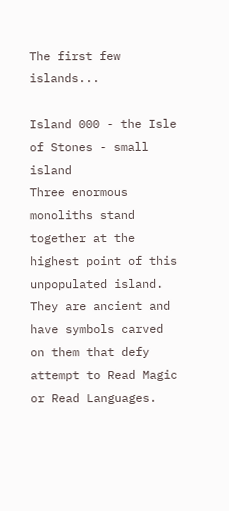The first few islands...

Island 000 - the Isle of Stones - small island
Three enormous monoliths stand together at the highest point of this unpopulated island. They are ancient and have symbols carved on them that defy attempt to Read Magic or Read Languages.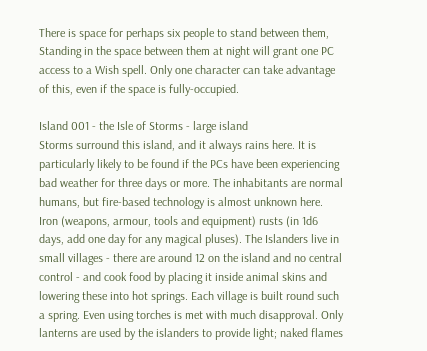There is space for perhaps six people to stand between them, Standing in the space between them at night will grant one PC access to a Wish spell. Only one character can take advantage of this, even if the space is fully-occupied.

Island 001 - the Isle of Storms - large island
Storms surround this island, and it always rains here. It is particularly likely to be found if the PCs have been experiencing bad weather for three days or more. The inhabitants are normal humans, but fire-based technology is almost unknown here. Iron (weapons, armour, tools and equipment) rusts (in 1d6 days, add one day for any magical pluses). The Islanders live in small villages - there are around 12 on the island and no central control - and cook food by placing it inside animal skins and lowering these into hot springs. Each village is built round such a spring. Even using torches is met with much disapproval. Only lanterns are used by the islanders to provide light; naked flames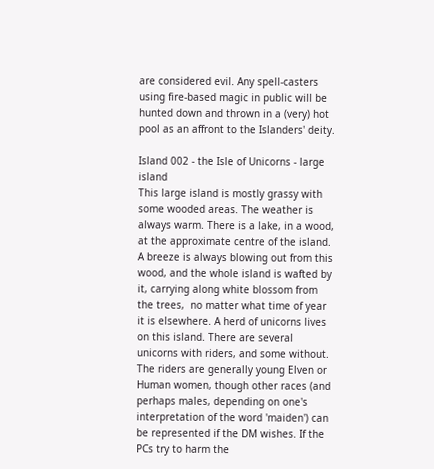are considered evil. Any spell-casters using fire-based magic in public will be hunted down and thrown in a (very) hot pool as an affront to the Islanders' deity.

Island 002 - the Isle of Unicorns - large island
This large island is mostly grassy with some wooded areas. The weather is always warm. There is a lake, in a wood, at the approximate centre of the island. A breeze is always blowing out from this wood, and the whole island is wafted by it, carrying along white blossom from the trees,  no matter what time of year it is elsewhere. A herd of unicorns lives on this island. There are several unicorns with riders, and some without. The riders are generally young Elven or Human women, though other races (and perhaps males, depending on one's interpretation of the word 'maiden') can be represented if the DM wishes. If the PCs try to harm the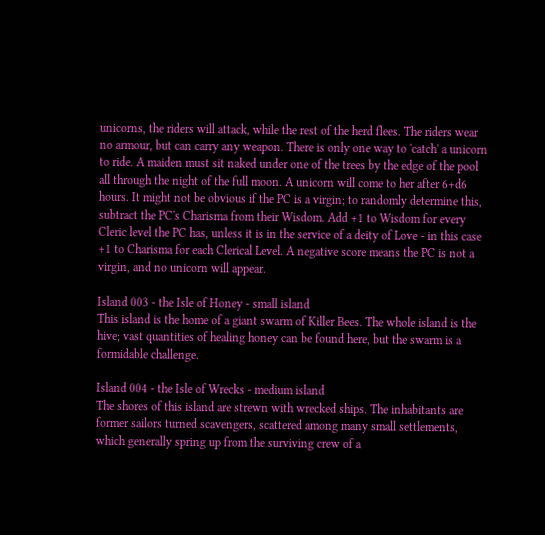unicorns, the riders will attack, while the rest of the herd flees. The riders wear no armour, but can carry any weapon. There is only one way to 'catch' a unicorn to ride. A maiden must sit naked under one of the trees by the edge of the pool all through the night of the full moon. A unicorn will come to her after 6+d6 hours. It might not be obvious if the PC is a virgin; to randomly determine this, subtract the PC's Charisma from their Wisdom. Add +1 to Wisdom for every Cleric level the PC has, unless it is in the service of a deity of Love - in this case +1 to Charisma for each Clerical Level. A negative score means the PC is not a virgin, and no unicorn will appear.

Island 003 - the Isle of Honey - small island
This island is the home of a giant swarm of Killer Bees. The whole island is the hive; vast quantities of healing honey can be found here, but the swarm is a formidable challenge.

Island 004 - the Isle of Wrecks - medium island
The shores of this island are strewn with wrecked ships. The inhabitants are former sailors turned scavengers, scattered among many small settlements, which generally spring up from the surviving crew of a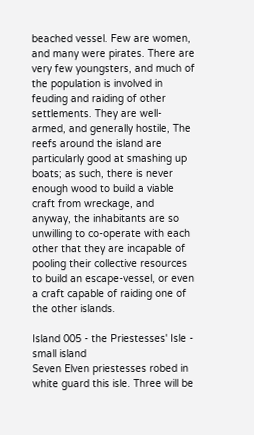beached vessel. Few are women, and many were pirates. There are very few youngsters, and much of the population is involved in feuding and raiding of other settlements. They are well-armed, and generally hostile, The reefs around the island are particularly good at smashing up boats; as such, there is never enough wood to build a viable craft from wreckage, and anyway, the inhabitants are so unwilling to co-operate with each other that they are incapable of pooling their collective resources to build an escape-vessel, or even a craft capable of raiding one of the other islands.

Island 005 - the Priestesses' Isle - small island
Seven Elven priestesses robed in white guard this isle. Three will be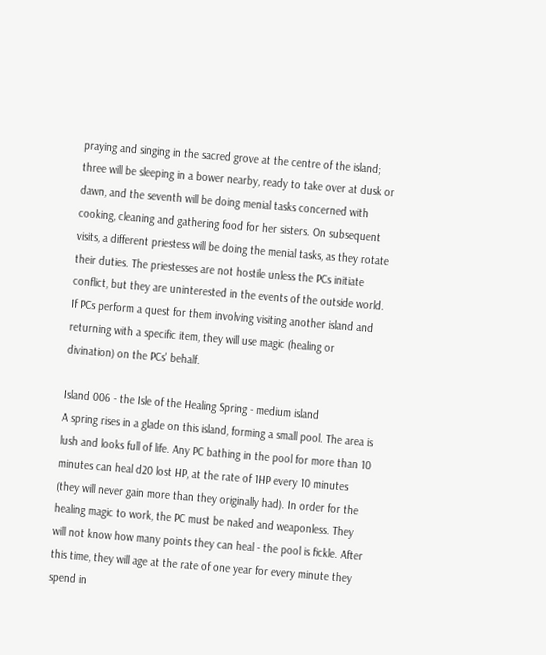praying and singing in the sacred grove at the centre of the island; three will be sleeping in a bower nearby, ready to take over at dusk or dawn, and the seventh will be doing menial tasks concerned with cooking, cleaning and gathering food for her sisters. On subsequent visits, a different priestess will be doing the menial tasks, as they rotate their duties. The priestesses are not hostile unless the PCs initiate conflict, but they are uninterested in the events of the outside world. If PCs perform a quest for them involving visiting another island and returning with a specific item, they will use magic (healing or divination) on the PCs' behalf.

Island 006 - the Isle of the Healing Spring - medium island
A spring rises in a glade on this island, forming a small pool. The area is lush and looks full of life. Any PC bathing in the pool for more than 10 minutes can heal d20 lost HP, at the rate of 1HP every 10 minutes (they will never gain more than they originally had). In order for the healing magic to work, the PC must be naked and weaponless. They will not know how many points they can heal - the pool is fickle. After this time, they will age at the rate of one year for every minute they spend in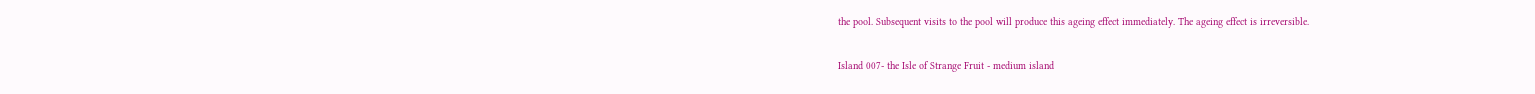the pool. Subsequent visits to the pool will produce this ageing effect immediately. The ageing effect is irreversible.

Island 007- the Isle of Strange Fruit - medium island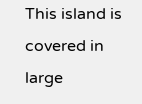This island is covered in large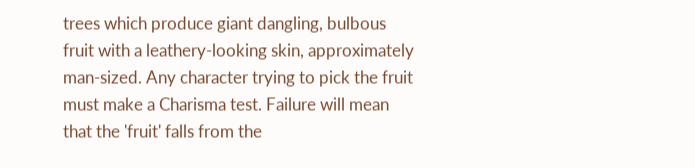trees which produce giant dangling, bulbous fruit with a leathery-looking skin, approximately man-sized. Any character trying to pick the fruit must make a Charisma test. Failure will mean that the 'fruit' falls from the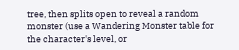tree, then splits open to reveal a random monster (use a Wandering Monster table for the character's level, or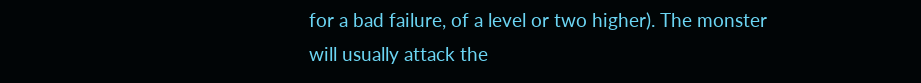for a bad failure, of a level or two higher). The monster will usually attack the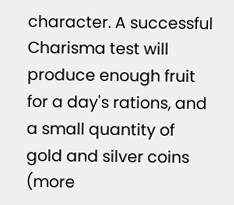character. A successful Charisma test will produce enough fruit for a day's rations, and a small quantity of gold and silver coins (more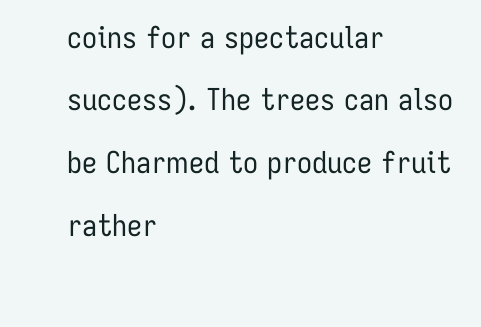coins for a spectacular success). The trees can also be Charmed to produce fruit rather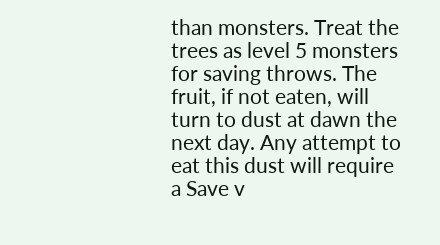than monsters. Treat the trees as level 5 monsters for saving throws. The fruit, if not eaten, will turn to dust at dawn the next day. Any attempt to eat this dust will require a Save v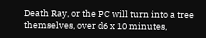Death Ray, or the PC will turn into a tree themselves, over d6 x 10 minutes,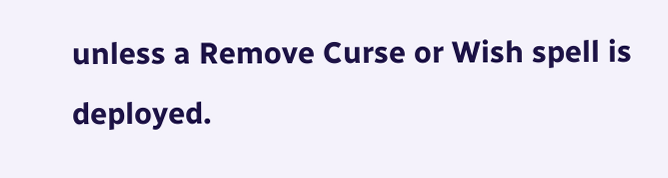unless a Remove Curse or Wish spell is deployed.